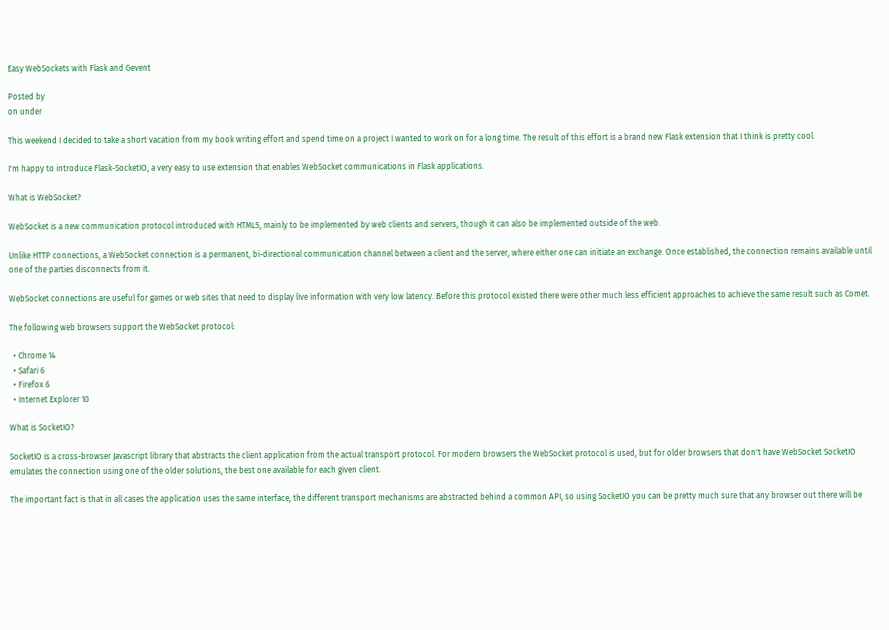Easy WebSockets with Flask and Gevent

Posted by
on under

This weekend I decided to take a short vacation from my book writing effort and spend time on a project I wanted to work on for a long time. The result of this effort is a brand new Flask extension that I think is pretty cool.

I'm happy to introduce Flask-SocketIO, a very easy to use extension that enables WebSocket communications in Flask applications.

What is WebSocket?

WebSocket is a new communication protocol introduced with HTML5, mainly to be implemented by web clients and servers, though it can also be implemented outside of the web.

Unlike HTTP connections, a WebSocket connection is a permanent, bi-directional communication channel between a client and the server, where either one can initiate an exchange. Once established, the connection remains available until one of the parties disconnects from it.

WebSocket connections are useful for games or web sites that need to display live information with very low latency. Before this protocol existed there were other much less efficient approaches to achieve the same result such as Comet.

The following web browsers support the WebSocket protocol:

  • Chrome 14
  • Safari 6
  • Firefox 6
  • Internet Explorer 10

What is SocketIO?

SocketIO is a cross-browser Javascript library that abstracts the client application from the actual transport protocol. For modern browsers the WebSocket protocol is used, but for older browsers that don't have WebSocket SocketIO emulates the connection using one of the older solutions, the best one available for each given client.

The important fact is that in all cases the application uses the same interface, the different transport mechanisms are abstracted behind a common API, so using SocketIO you can be pretty much sure that any browser out there will be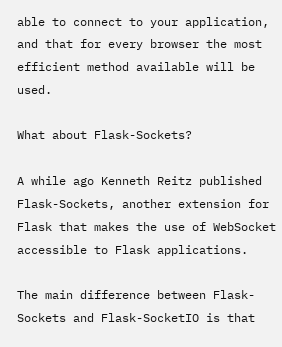able to connect to your application, and that for every browser the most efficient method available will be used.

What about Flask-Sockets?

A while ago Kenneth Reitz published Flask-Sockets, another extension for Flask that makes the use of WebSocket accessible to Flask applications.

The main difference between Flask-Sockets and Flask-SocketIO is that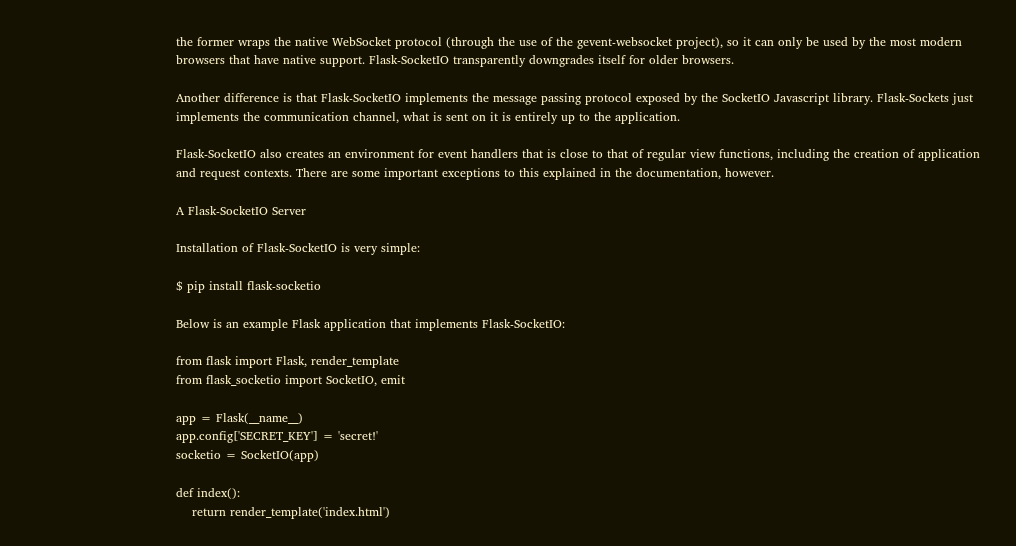the former wraps the native WebSocket protocol (through the use of the gevent-websocket project), so it can only be used by the most modern browsers that have native support. Flask-SocketIO transparently downgrades itself for older browsers.

Another difference is that Flask-SocketIO implements the message passing protocol exposed by the SocketIO Javascript library. Flask-Sockets just implements the communication channel, what is sent on it is entirely up to the application.

Flask-SocketIO also creates an environment for event handlers that is close to that of regular view functions, including the creation of application and request contexts. There are some important exceptions to this explained in the documentation, however.

A Flask-SocketIO Server

Installation of Flask-SocketIO is very simple:

$ pip install flask-socketio

Below is an example Flask application that implements Flask-SocketIO:

from flask import Flask, render_template
from flask_socketio import SocketIO, emit

app = Flask(__name__)
app.config['SECRET_KEY'] = 'secret!'
socketio = SocketIO(app)

def index():
    return render_template('index.html')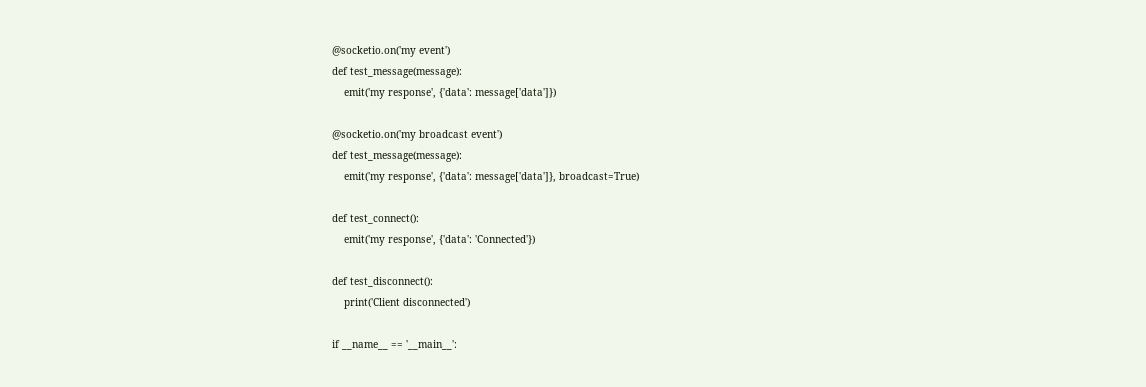@socketio.on('my event')
def test_message(message):
    emit('my response', {'data': message['data']})

@socketio.on('my broadcast event')
def test_message(message):
    emit('my response', {'data': message['data']}, broadcast=True)

def test_connect():
    emit('my response', {'data': 'Connected'})

def test_disconnect():
    print('Client disconnected')

if __name__ == '__main__':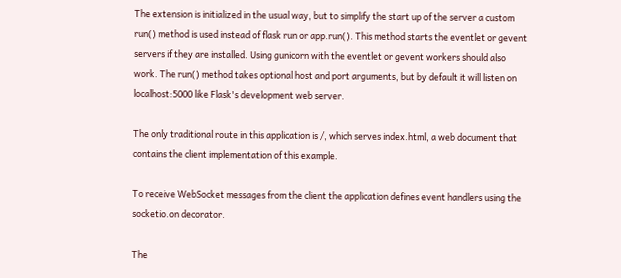The extension is initialized in the usual way, but to simplify the start up of the server a custom run() method is used instead of flask run or app.run(). This method starts the eventlet or gevent servers if they are installed. Using gunicorn with the eventlet or gevent workers should also work. The run() method takes optional host and port arguments, but by default it will listen on localhost:5000 like Flask's development web server.

The only traditional route in this application is /, which serves index.html, a web document that contains the client implementation of this example.

To receive WebSocket messages from the client the application defines event handlers using the socketio.on decorator.

The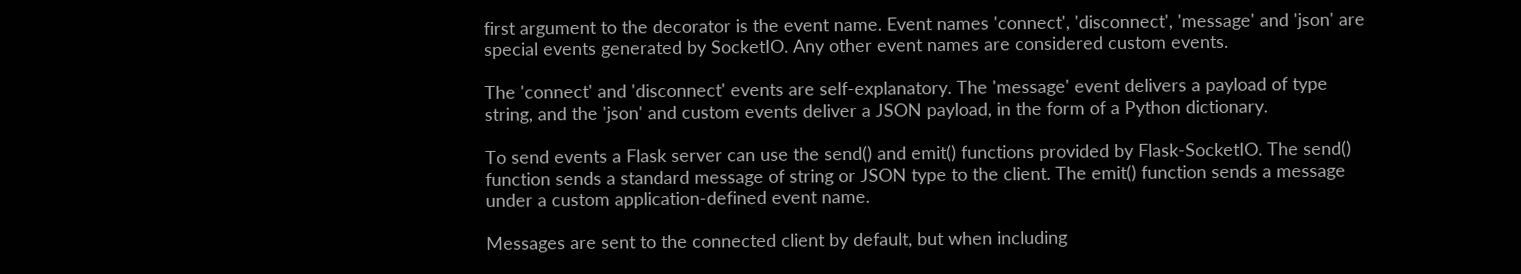first argument to the decorator is the event name. Event names 'connect', 'disconnect', 'message' and 'json' are special events generated by SocketIO. Any other event names are considered custom events.

The 'connect' and 'disconnect' events are self-explanatory. The 'message' event delivers a payload of type string, and the 'json' and custom events deliver a JSON payload, in the form of a Python dictionary.

To send events a Flask server can use the send() and emit() functions provided by Flask-SocketIO. The send() function sends a standard message of string or JSON type to the client. The emit() function sends a message under a custom application-defined event name.

Messages are sent to the connected client by default, but when including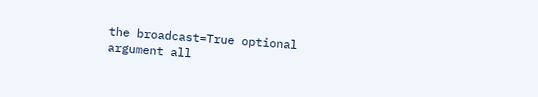the broadcast=True optional argument all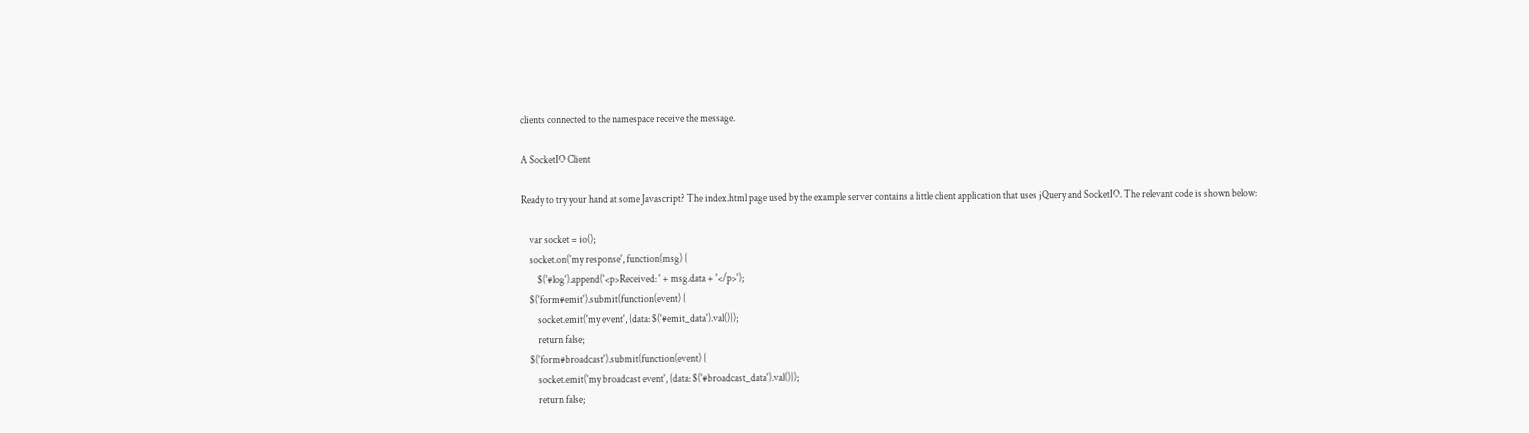clients connected to the namespace receive the message.

A SocketIO Client

Ready to try your hand at some Javascript? The index.html page used by the example server contains a little client application that uses jQuery and SocketIO. The relevant code is shown below:

    var socket = io();
    socket.on('my response', function(msg) {
        $('#log').append('<p>Received: ' + msg.data + '</p>');
    $('form#emit').submit(function(event) {
        socket.emit('my event', {data: $('#emit_data').val()});
        return false;
    $('form#broadcast').submit(function(event) {
        socket.emit('my broadcast event', {data: $('#broadcast_data').val()});
        return false;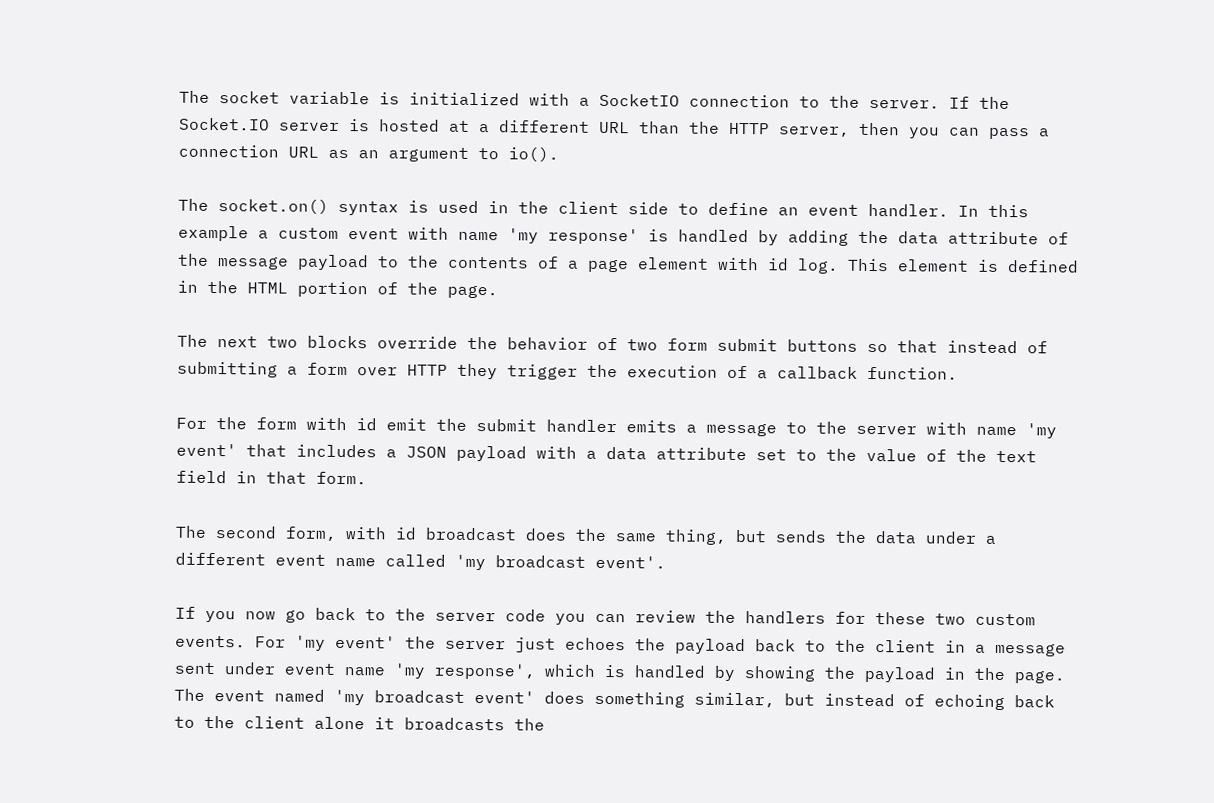The socket variable is initialized with a SocketIO connection to the server. If the Socket.IO server is hosted at a different URL than the HTTP server, then you can pass a connection URL as an argument to io().

The socket.on() syntax is used in the client side to define an event handler. In this example a custom event with name 'my response' is handled by adding the data attribute of the message payload to the contents of a page element with id log. This element is defined in the HTML portion of the page.

The next two blocks override the behavior of two form submit buttons so that instead of submitting a form over HTTP they trigger the execution of a callback function.

For the form with id emit the submit handler emits a message to the server with name 'my event' that includes a JSON payload with a data attribute set to the value of the text field in that form.

The second form, with id broadcast does the same thing, but sends the data under a different event name called 'my broadcast event'.

If you now go back to the server code you can review the handlers for these two custom events. For 'my event' the server just echoes the payload back to the client in a message sent under event name 'my response', which is handled by showing the payload in the page. The event named 'my broadcast event' does something similar, but instead of echoing back to the client alone it broadcasts the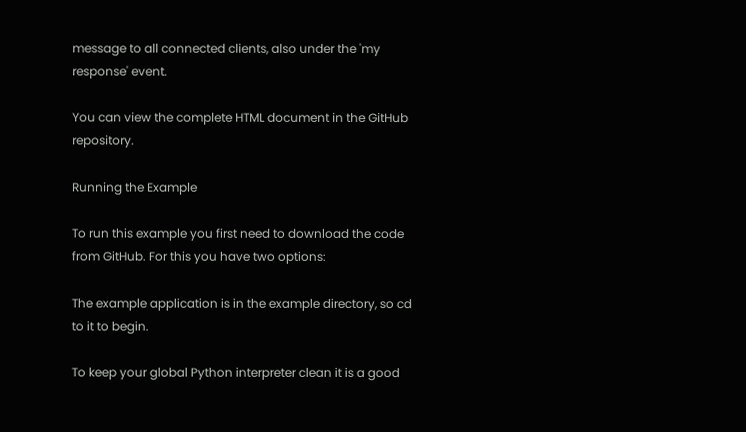message to all connected clients, also under the 'my response' event.

You can view the complete HTML document in the GitHub repository.

Running the Example

To run this example you first need to download the code from GitHub. For this you have two options:

The example application is in the example directory, so cd to it to begin.

To keep your global Python interpreter clean it is a good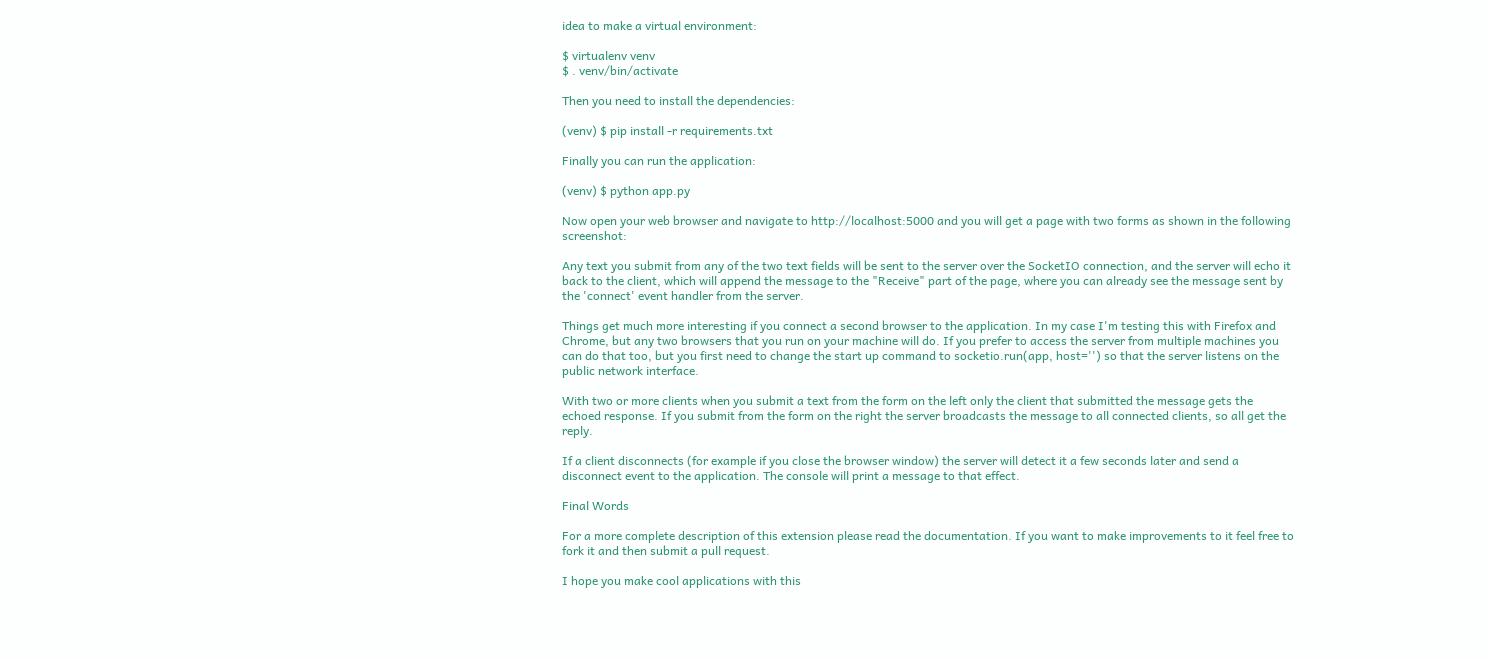idea to make a virtual environment:

$ virtualenv venv
$ . venv/bin/activate

Then you need to install the dependencies:

(venv) $ pip install -r requirements.txt

Finally you can run the application:

(venv) $ python app.py

Now open your web browser and navigate to http://localhost:5000 and you will get a page with two forms as shown in the following screenshot:

Any text you submit from any of the two text fields will be sent to the server over the SocketIO connection, and the server will echo it back to the client, which will append the message to the "Receive" part of the page, where you can already see the message sent by the 'connect' event handler from the server.

Things get much more interesting if you connect a second browser to the application. In my case I'm testing this with Firefox and Chrome, but any two browsers that you run on your machine will do. If you prefer to access the server from multiple machines you can do that too, but you first need to change the start up command to socketio.run(app, host='') so that the server listens on the public network interface.

With two or more clients when you submit a text from the form on the left only the client that submitted the message gets the echoed response. If you submit from the form on the right the server broadcasts the message to all connected clients, so all get the reply.

If a client disconnects (for example if you close the browser window) the server will detect it a few seconds later and send a disconnect event to the application. The console will print a message to that effect.

Final Words

For a more complete description of this extension please read the documentation. If you want to make improvements to it feel free to fork it and then submit a pull request.

I hope you make cool applications with this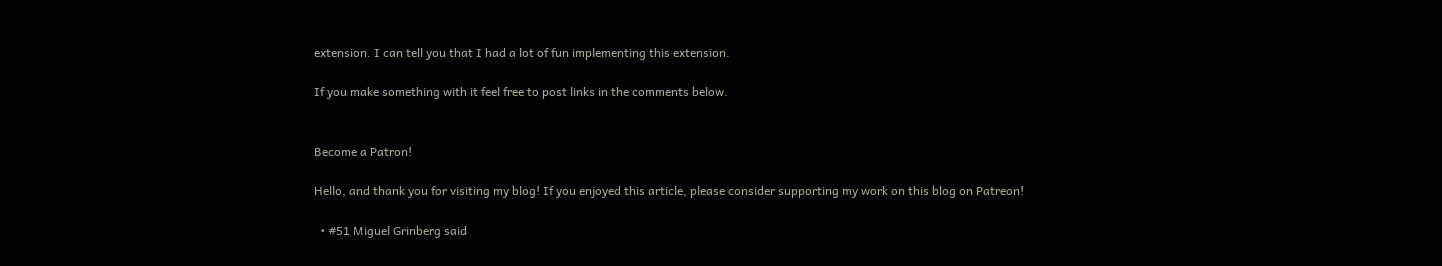extension. I can tell you that I had a lot of fun implementing this extension.

If you make something with it feel free to post links in the comments below.


Become a Patron!

Hello, and thank you for visiting my blog! If you enjoyed this article, please consider supporting my work on this blog on Patreon!

  • #51 Miguel Grinberg said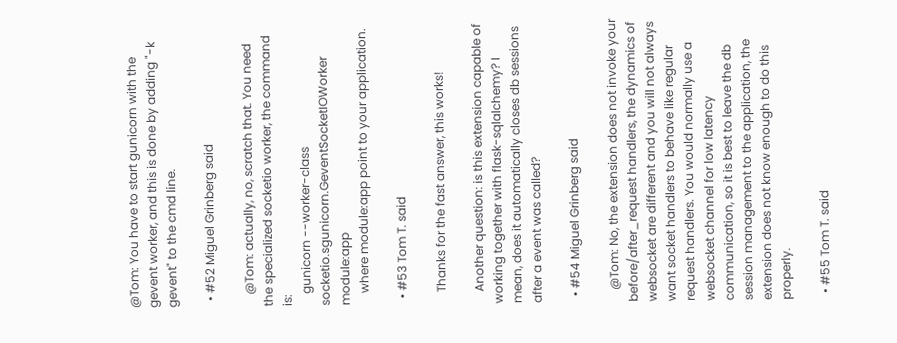@Tom: You have to start gunicorn with the gevent worker, and this is done by adding "-k gevent" to the cmd line.

  • #52 Miguel Grinberg said

    @Tom: actually, no, scratch that. You need the specialized socketio worker, the command is:
    gunicorn --worker-class socketio.sgunicorn.GeventSocketIOWorker module:app
    where module:app point to your application.

  • #53 Tom T. said

    Thanks for the fast answer, this works!

    Another question: is this extension capable of working together with flask-sqlalchemy? I mean, does it automatically closes db sessions after a event was called?

  • #54 Miguel Grinberg said

    @Tom: No, the extension does not invoke your before/after_request handlers, the dynamics of websocket are different and you will not always want socket handlers to behave like regular request handlers. You would normally use a websocket channel for low latency communication, so it is best to leave the db session management to the application, the extension does not know enough to do this properly.

  • #55 Tom T. said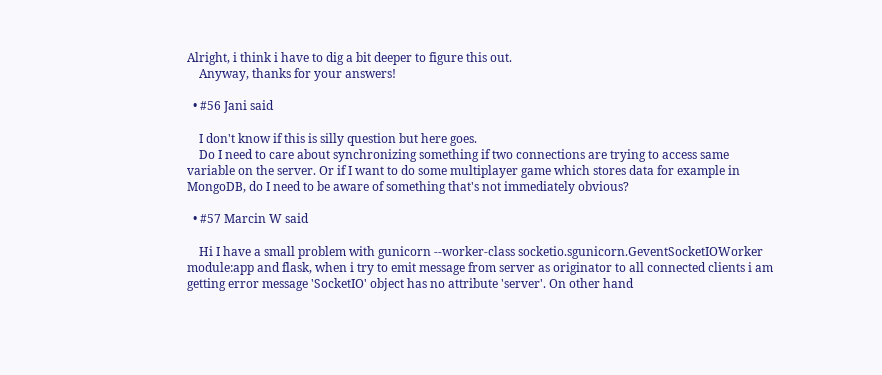Alright, i think i have to dig a bit deeper to figure this out.
    Anyway, thanks for your answers!

  • #56 Jani said

    I don't know if this is silly question but here goes.
    Do I need to care about synchronizing something if two connections are trying to access same variable on the server. Or if I want to do some multiplayer game which stores data for example in MongoDB, do I need to be aware of something that's not immediately obvious?

  • #57 Marcin W said

    Hi I have a small problem with gunicorn --worker-class socketio.sgunicorn.GeventSocketIOWorker module:app and flask, when i try to emit message from server as originator to all connected clients i am getting error message 'SocketIO' object has no attribute 'server'. On other hand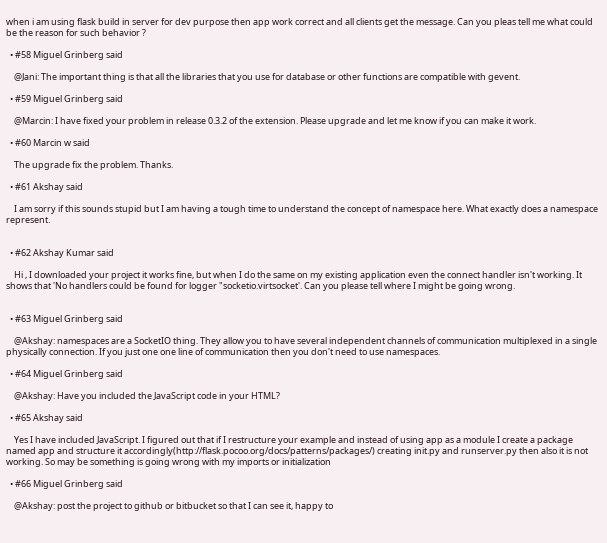when i am using flask build in server for dev purpose then app work correct and all clients get the message. Can you pleas tell me what could be the reason for such behavior ?

  • #58 Miguel Grinberg said

    @Jani: The important thing is that all the libraries that you use for database or other functions are compatible with gevent.

  • #59 Miguel Grinberg said

    @Marcin: I have fixed your problem in release 0.3.2 of the extension. Please upgrade and let me know if you can make it work.

  • #60 Marcin w said

    The upgrade fix the problem. Thanks.

  • #61 Akshay said

    I am sorry if this sounds stupid but I am having a tough time to understand the concept of namespace here. What exactly does a namespace represent.


  • #62 Akshay Kumar said

    Hi , I downloaded your project it works fine, but when I do the same on my existing application even the connect handler isn't working. It shows that 'No handlers could be found for logger "socketio.virtsocket'. Can you please tell where I might be going wrong.


  • #63 Miguel Grinberg said

    @Akshay: namespaces are a SocketIO thing. They allow you to have several independent channels of communication multiplexed in a single physically connection. If you just one one line of communication then you don't need to use namespaces.

  • #64 Miguel Grinberg said

    @Akshay: Have you included the JavaScript code in your HTML?

  • #65 Akshay said

    Yes I have included JavaScript. I figured out that if I restructure your example and instead of using app as a module I create a package named app and structure it accordingly(http://flask.pocoo.org/docs/patterns/packages/) creating init.py and runserver.py then also it is not working. So may be something is going wrong with my imports or initialization

  • #66 Miguel Grinberg said

    @Akshay: post the project to github or bitbucket so that I can see it, happy to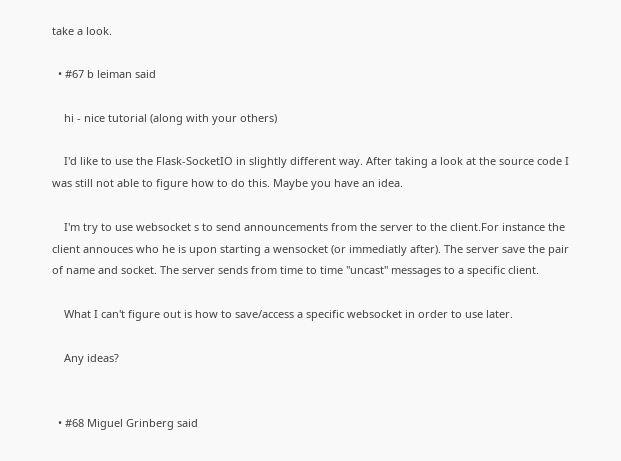take a look.

  • #67 b leiman said

    hi - nice tutorial (along with your others)

    I'd like to use the Flask-SocketIO in slightly different way. After taking a look at the source code I was still not able to figure how to do this. Maybe you have an idea.

    I'm try to use websocket s to send announcements from the server to the client.For instance the client annouces who he is upon starting a wensocket (or immediatly after). The server save the pair of name and socket. The server sends from time to time "uncast" messages to a specific client.

    What I can't figure out is how to save/access a specific websocket in order to use later.

    Any ideas?


  • #68 Miguel Grinberg said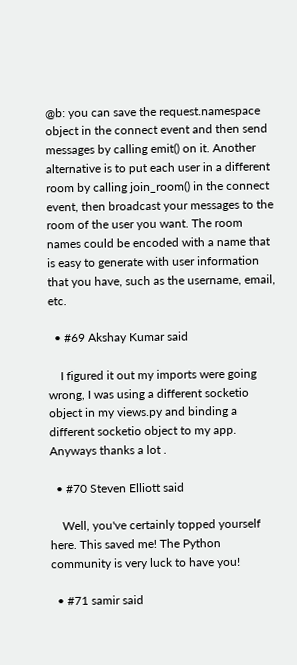@b: you can save the request.namespace object in the connect event and then send messages by calling emit() on it. Another alternative is to put each user in a different room by calling join_room() in the connect event, then broadcast your messages to the room of the user you want. The room names could be encoded with a name that is easy to generate with user information that you have, such as the username, email, etc.

  • #69 Akshay Kumar said

    I figured it out my imports were going wrong, I was using a different socketio object in my views.py and binding a different socketio object to my app. Anyways thanks a lot .

  • #70 Steven Elliott said

    Well, you've certainly topped yourself here. This saved me! The Python community is very luck to have you!

  • #71 samir said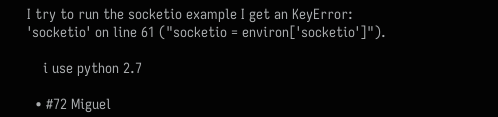I try to run the socketio example I get an KeyError: 'socketio' on line 61 ("socketio = environ['socketio']").

    i use python 2.7

  • #72 Miguel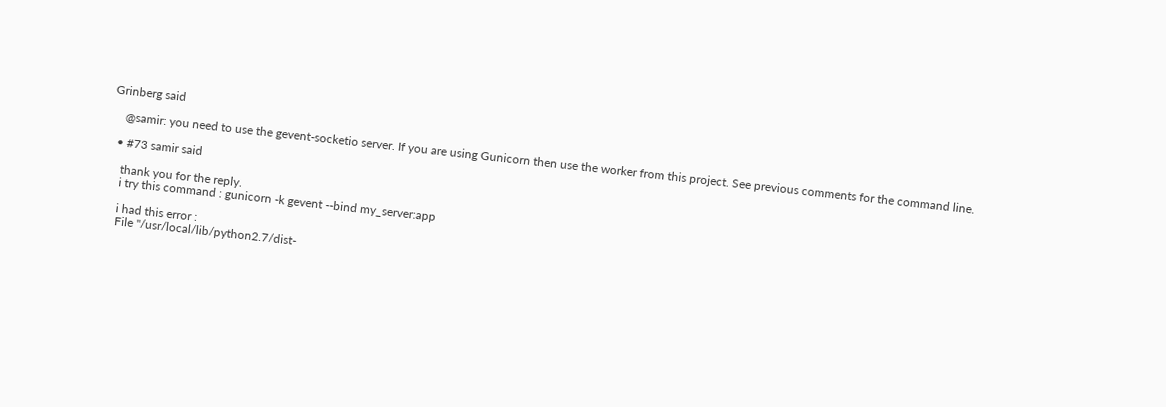Grinberg said

    @samir: you need to use the gevent-socketio server. If you are using Gunicorn then use the worker from this project. See previous comments for the command line.

  • #73 samir said

    thank you for the reply.
    i try this command : gunicorn -k gevent --bind my_server:app

    i had this error :
    File "/usr/local/lib/python2.7/dist-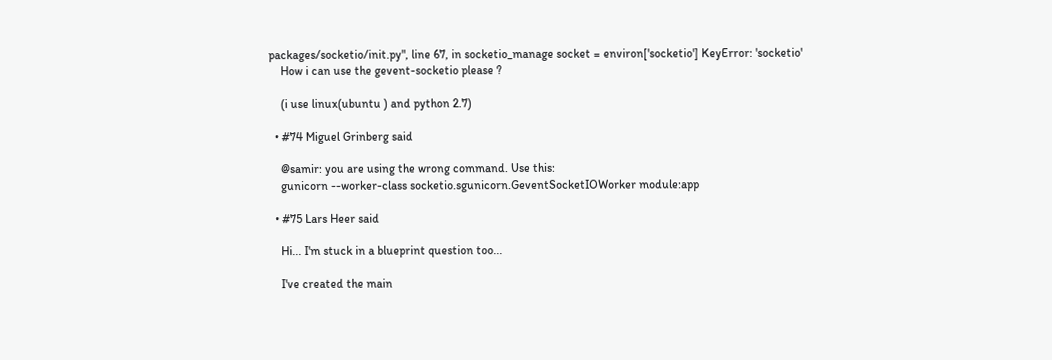packages/socketio/init.py", line 67, in socketio_manage socket = environ['socketio'] KeyError: 'socketio'
    How i can use the gevent-socketio please ?

    (i use linux(ubuntu ) and python 2.7)

  • #74 Miguel Grinberg said

    @samir: you are using the wrong command. Use this:
    gunicorn --worker-class socketio.sgunicorn.GeventSocketIOWorker module:app

  • #75 Lars Heer said

    Hi... I'm stuck in a blueprint question too...

    I've created the main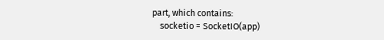part, which contains:
    socketio = SocketIO(app)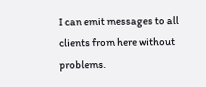I can emit messages to all clients from here without problems.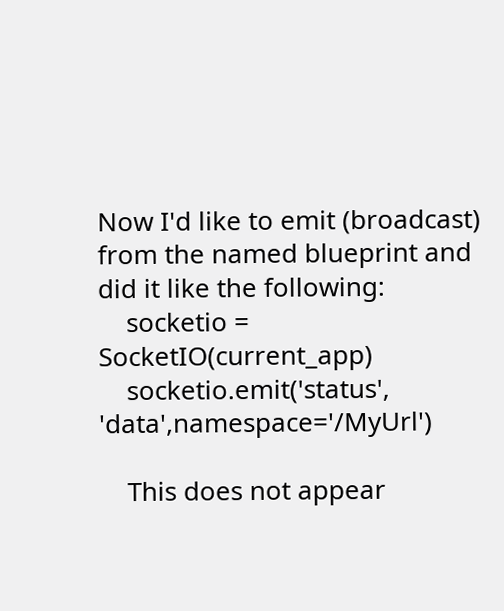Now I'd like to emit (broadcast) from the named blueprint and did it like the following:
    socketio = SocketIO(current_app)
    socketio.emit('status', 'data',namespace='/MyUrl')

    This does not appear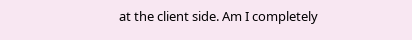at the client side. Am I completely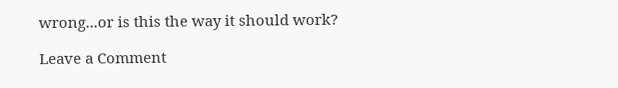wrong...or is this the way it should work?

Leave a Comment